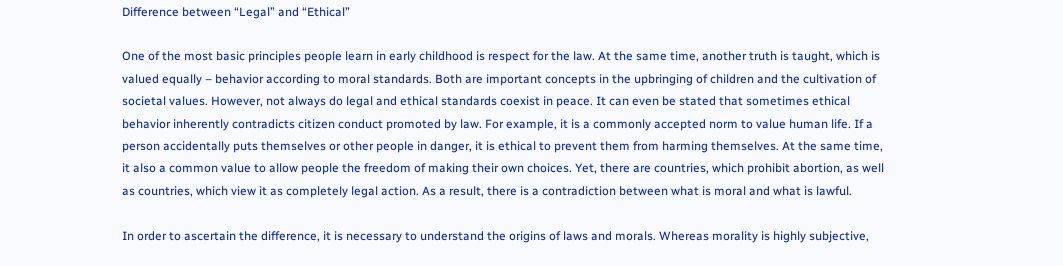Difference between “Legal” and “Ethical”

One of the most basic principles people learn in early childhood is respect for the law. At the same time, another truth is taught, which is valued equally – behavior according to moral standards. Both are important concepts in the upbringing of children and the cultivation of societal values. However, not always do legal and ethical standards coexist in peace. It can even be stated that sometimes ethical behavior inherently contradicts citizen conduct promoted by law. For example, it is a commonly accepted norm to value human life. If a person accidentally puts themselves or other people in danger, it is ethical to prevent them from harming themselves. At the same time, it also a common value to allow people the freedom of making their own choices. Yet, there are countries, which prohibit abortion, as well as countries, which view it as completely legal action. As a result, there is a contradiction between what is moral and what is lawful.

In order to ascertain the difference, it is necessary to understand the origins of laws and morals. Whereas morality is highly subjective,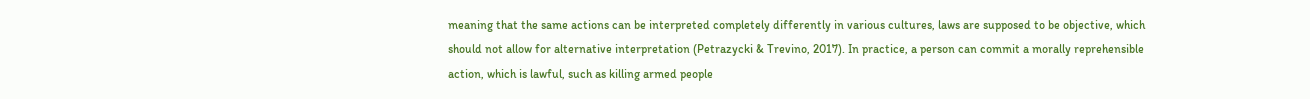meaning that the same actions can be interpreted completely differently in various cultures, laws are supposed to be objective, which should not allow for alternative interpretation (Petrazycki & Trevino, 2017). In practice, a person can commit a morally reprehensible action, which is lawful, such as killing armed people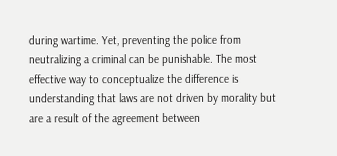during wartime. Yet, preventing the police from neutralizing a criminal can be punishable. The most effective way to conceptualize the difference is understanding that laws are not driven by morality but are a result of the agreement between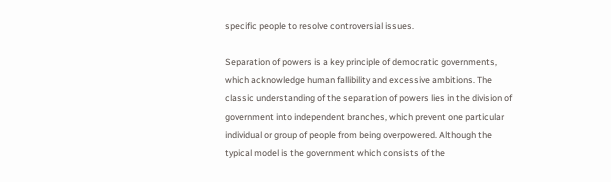specific people to resolve controversial issues.

Separation of powers is a key principle of democratic governments, which acknowledge human fallibility and excessive ambitions. The classic understanding of the separation of powers lies in the division of government into independent branches, which prevent one particular individual or group of people from being overpowered. Although the typical model is the government which consists of the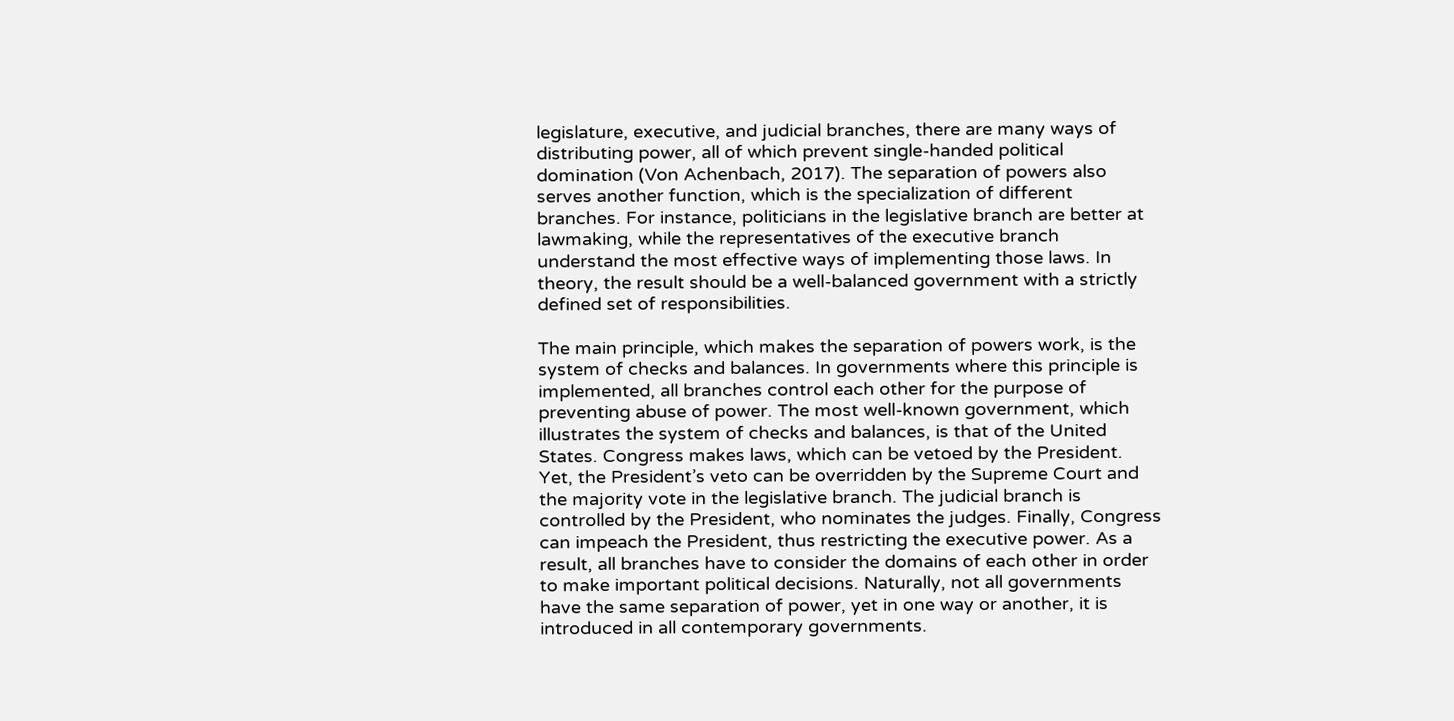legislature, executive, and judicial branches, there are many ways of distributing power, all of which prevent single-handed political domination (Von Achenbach, 2017). The separation of powers also serves another function, which is the specialization of different branches. For instance, politicians in the legislative branch are better at lawmaking, while the representatives of the executive branch understand the most effective ways of implementing those laws. In theory, the result should be a well-balanced government with a strictly defined set of responsibilities.

The main principle, which makes the separation of powers work, is the system of checks and balances. In governments where this principle is implemented, all branches control each other for the purpose of preventing abuse of power. The most well-known government, which illustrates the system of checks and balances, is that of the United States. Congress makes laws, which can be vetoed by the President. Yet, the President’s veto can be overridden by the Supreme Court and the majority vote in the legislative branch. The judicial branch is controlled by the President, who nominates the judges. Finally, Congress can impeach the President, thus restricting the executive power. As a result, all branches have to consider the domains of each other in order to make important political decisions. Naturally, not all governments have the same separation of power, yet in one way or another, it is introduced in all contemporary governments.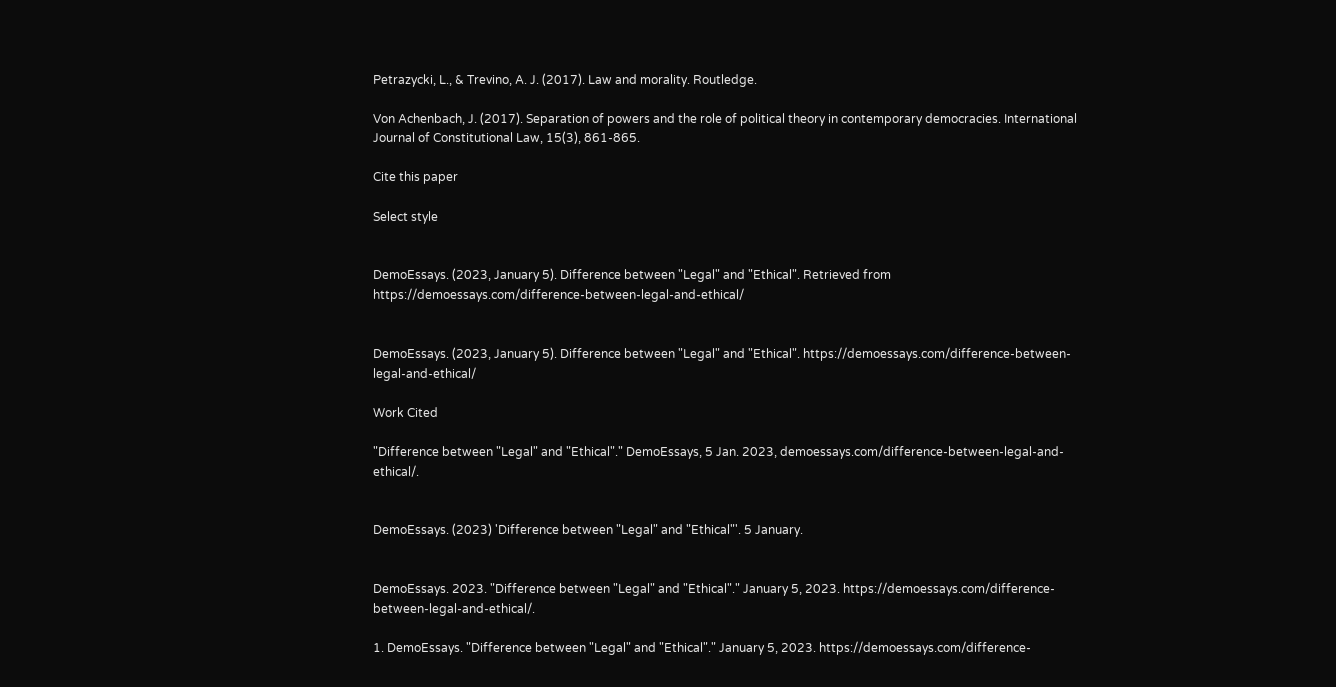Petrazycki, L., & Trevino, A. J. (2017). Law and morality. Routledge.

Von Achenbach, J. (2017). Separation of powers and the role of political theory in contemporary democracies. International Journal of Constitutional Law, 15(3), 861-865.

Cite this paper

Select style


DemoEssays. (2023, January 5). Difference between "Legal" and "Ethical". Retrieved from https://demoessays.com/difference-between-legal-and-ethical/


DemoEssays. (2023, January 5). Difference between "Legal" and "Ethical". https://demoessays.com/difference-between-legal-and-ethical/

Work Cited

"Difference between "Legal" and "Ethical"." DemoEssays, 5 Jan. 2023, demoessays.com/difference-between-legal-and-ethical/.


DemoEssays. (2023) 'Difference between "Legal" and "Ethical"'. 5 January.


DemoEssays. 2023. "Difference between "Legal" and "Ethical"." January 5, 2023. https://demoessays.com/difference-between-legal-and-ethical/.

1. DemoEssays. "Difference between "Legal" and "Ethical"." January 5, 2023. https://demoessays.com/difference-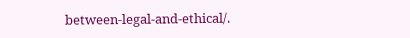between-legal-and-ethical/.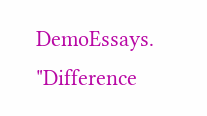DemoEssays. "Difference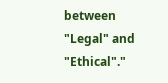between "Legal" and "Ethical"."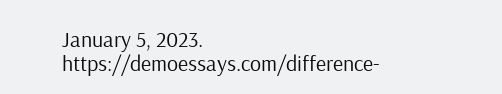January 5, 2023. https://demoessays.com/difference-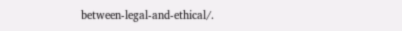between-legal-and-ethical/.